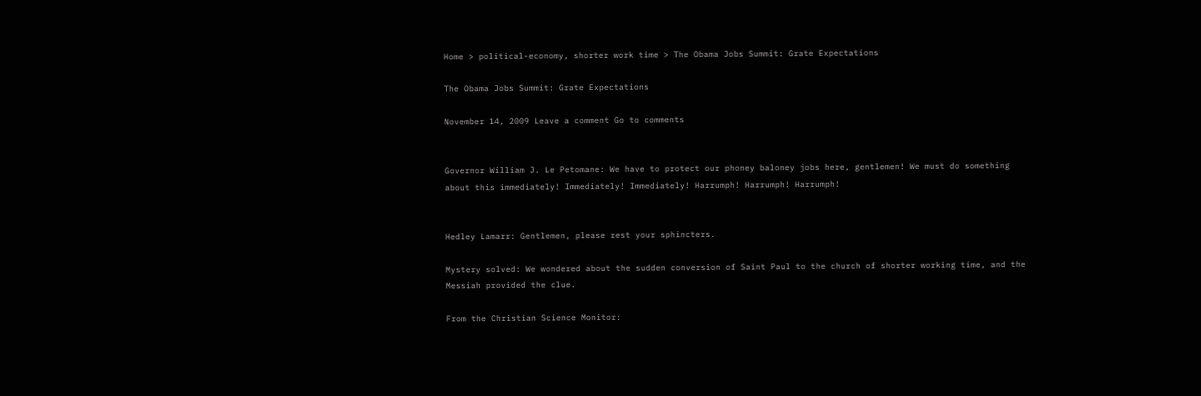Home > political-economy, shorter work time > The Obama Jobs Summit: Grate Expectations

The Obama Jobs Summit: Grate Expectations

November 14, 2009 Leave a comment Go to comments


Governor William J. Le Petomane: We have to protect our phoney baloney jobs here, gentlemen! We must do something about this immediately! Immediately! Immediately! Harrumph! Harrumph! Harrumph!


Hedley Lamarr: Gentlemen, please rest your sphincters.

Mystery solved: We wondered about the sudden conversion of Saint Paul to the church of shorter working time, and the Messiah provided the clue.

From the Christian Science Monitor: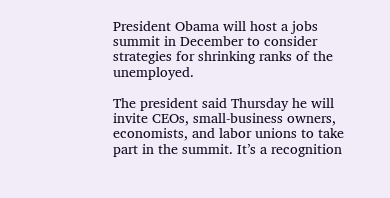President Obama will host a jobs summit in December to consider strategies for shrinking ranks of the unemployed.

The president said Thursday he will invite CEOs, small-business owners, economists, and labor unions to take part in the summit. It’s a recognition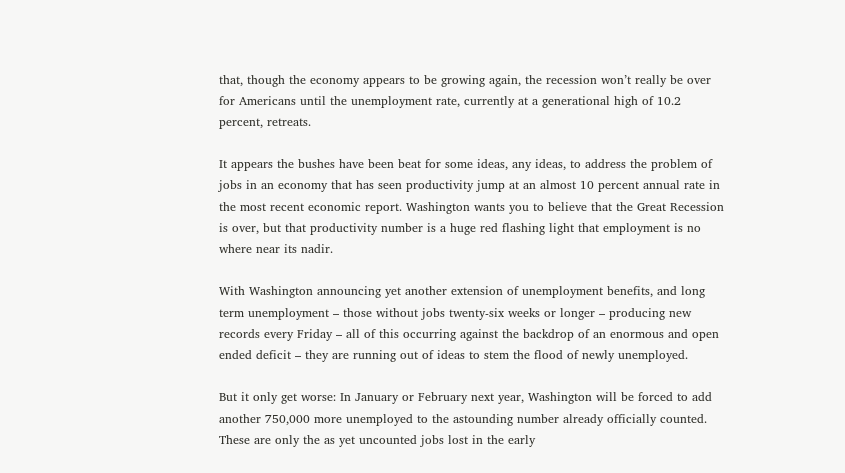that, though the economy appears to be growing again, the recession won’t really be over for Americans until the unemployment rate, currently at a generational high of 10.2 percent, retreats.

It appears the bushes have been beat for some ideas, any ideas, to address the problem of jobs in an economy that has seen productivity jump at an almost 10 percent annual rate in the most recent economic report. Washington wants you to believe that the Great Recession is over, but that productivity number is a huge red flashing light that employment is no where near its nadir.

With Washington announcing yet another extension of unemployment benefits, and long term unemployment – those without jobs twenty-six weeks or longer – producing new records every Friday – all of this occurring against the backdrop of an enormous and open ended deficit – they are running out of ideas to stem the flood of newly unemployed.

But it only get worse: In January or February next year, Washington will be forced to add another 750,000 more unemployed to the astounding number already officially counted. These are only the as yet uncounted jobs lost in the early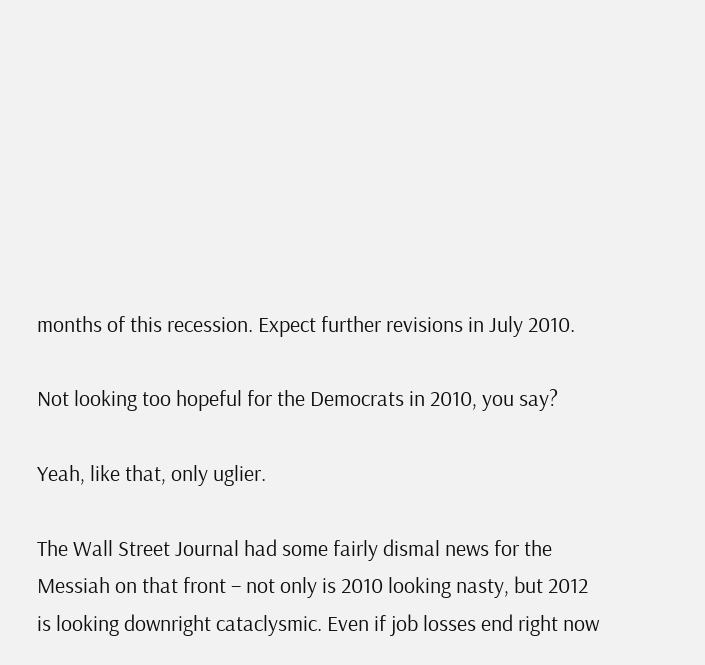months of this recession. Expect further revisions in July 2010.

Not looking too hopeful for the Democrats in 2010, you say?

Yeah, like that, only uglier.

The Wall Street Journal had some fairly dismal news for the Messiah on that front – not only is 2010 looking nasty, but 2012 is looking downright cataclysmic. Even if job losses end right now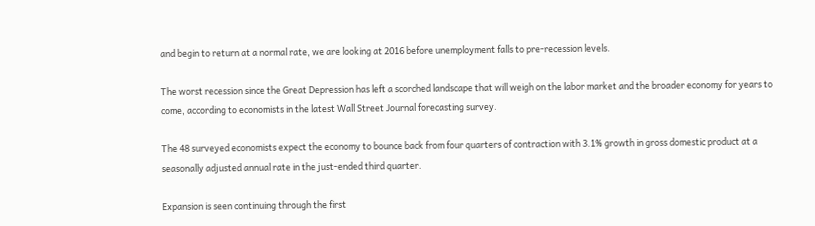and begin to return at a normal rate, we are looking at 2016 before unemployment falls to pre-recession levels.

The worst recession since the Great Depression has left a scorched landscape that will weigh on the labor market and the broader economy for years to come, according to economists in the latest Wall Street Journal forecasting survey.

The 48 surveyed economists expect the economy to bounce back from four quarters of contraction with 3.1% growth in gross domestic product at a seasonally adjusted annual rate in the just-ended third quarter.

Expansion is seen continuing through the first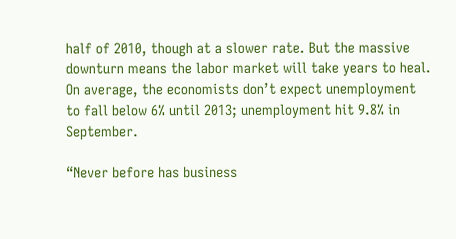half of 2010, though at a slower rate. But the massive downturn means the labor market will take years to heal. On average, the economists don’t expect unemployment to fall below 6% until 2013; unemployment hit 9.8% in September.

“Never before has business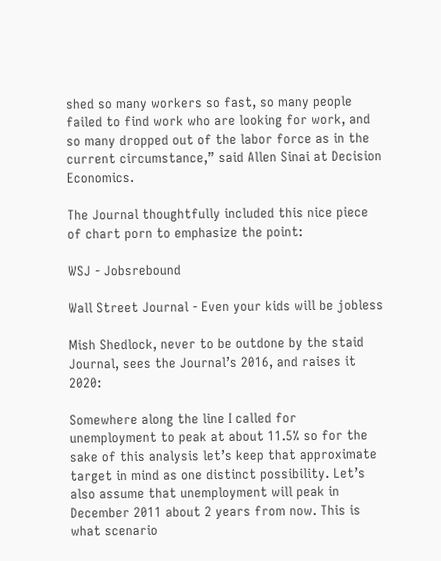shed so many workers so fast, so many people failed to find work who are looking for work, and so many dropped out of the labor force as in the current circumstance,” said Allen Sinai at Decision Economics.

The Journal thoughtfully included this nice piece of chart porn to emphasize the point:

WSJ - Jobsrebound

Wall Street Journal - Even your kids will be jobless

Mish Shedlock, never to be outdone by the staid Journal, sees the Journal’s 2016, and raises it 2020:

Somewhere along the line I called for unemployment to peak at about 11.5% so for the sake of this analysis let’s keep that approximate target in mind as one distinct possibility. Let’s also assume that unemployment will peak in December 2011 about 2 years from now. This is what scenario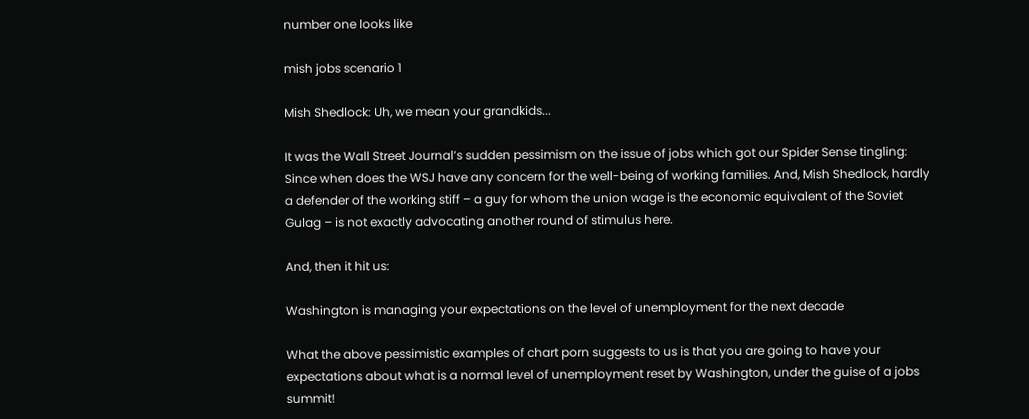number one looks like

mish jobs scenario 1

Mish Shedlock: Uh, we mean your grandkids...

It was the Wall Street Journal’s sudden pessimism on the issue of jobs which got our Spider Sense tingling: Since when does the WSJ have any concern for the well-being of working families. And, Mish Shedlock, hardly a defender of the working stiff – a guy for whom the union wage is the economic equivalent of the Soviet Gulag – is not exactly advocating another round of stimulus here.

And, then it hit us:

Washington is managing your expectations on the level of unemployment for the next decade

What the above pessimistic examples of chart porn suggests to us is that you are going to have your expectations about what is a normal level of unemployment reset by Washington, under the guise of a jobs summit!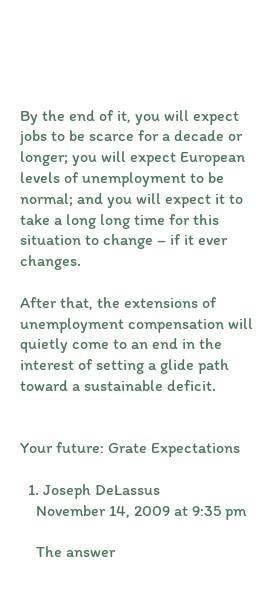By the end of it, you will expect jobs to be scarce for a decade or longer; you will expect European levels of unemployment to be normal; and you will expect it to take a long long time for this situation to change – if it ever changes.

After that, the extensions of unemployment compensation will quietly come to an end in the interest of setting a glide path toward a sustainable deficit.


Your future: Grate Expectations

  1. Joseph DeLassus
    November 14, 2009 at 9:35 pm

    The answer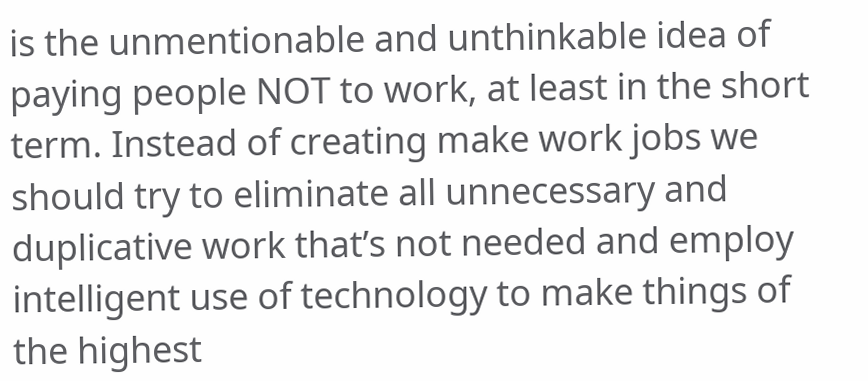is the unmentionable and unthinkable idea of paying people NOT to work, at least in the short term. Instead of creating make work jobs we should try to eliminate all unnecessary and duplicative work that’s not needed and employ intelligent use of technology to make things of the highest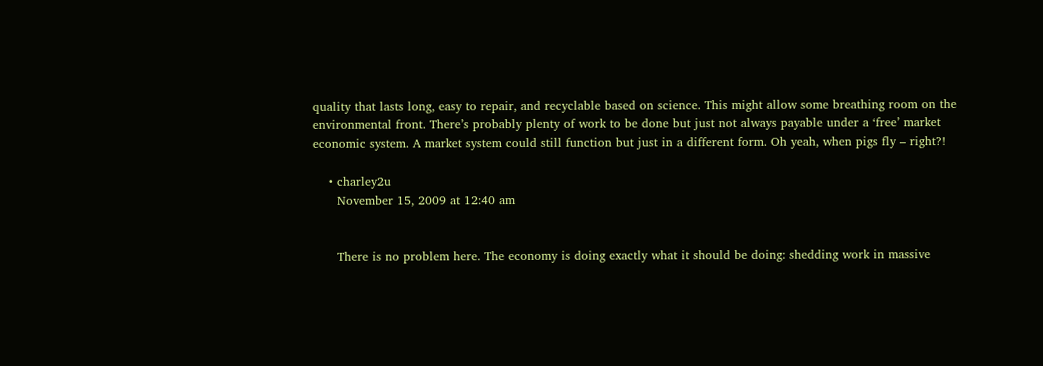quality that lasts long, easy to repair, and recyclable based on science. This might allow some breathing room on the environmental front. There’s probably plenty of work to be done but just not always payable under a ‘free’ market economic system. A market system could still function but just in a different form. Oh yeah, when pigs fly – right?!

    • charley2u
      November 15, 2009 at 12:40 am


      There is no problem here. The economy is doing exactly what it should be doing: shedding work in massive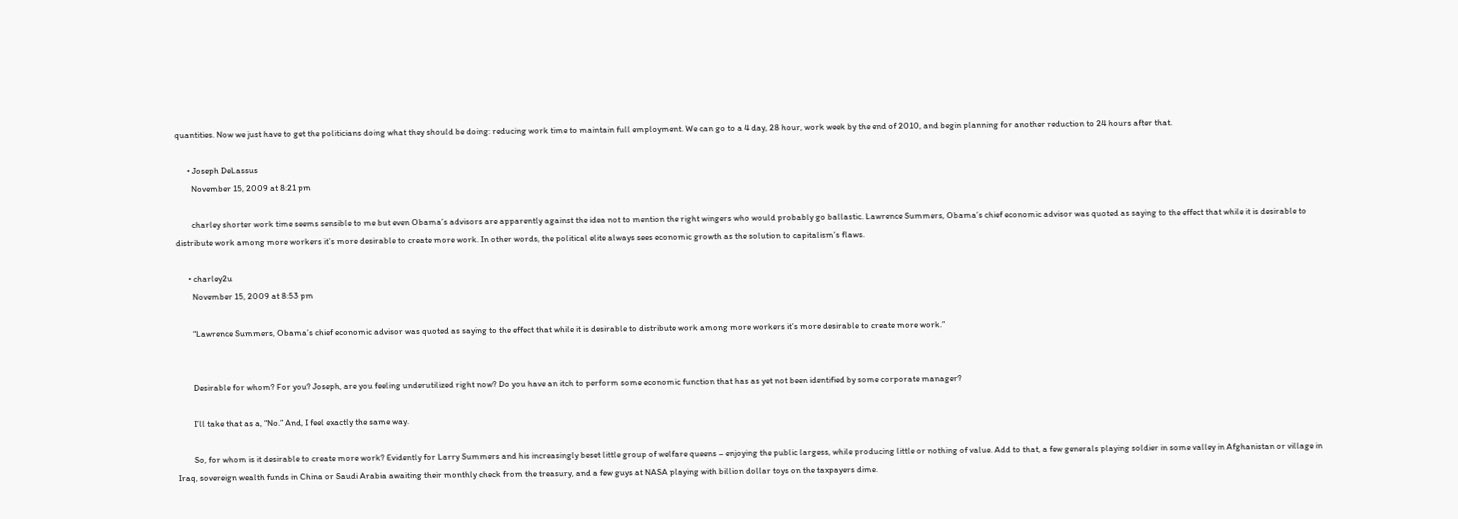quantities. Now we just have to get the politicians doing what they should be doing: reducing work time to maintain full employment. We can go to a 4 day, 28 hour, work week by the end of 2010, and begin planning for another reduction to 24 hours after that.

      • Joseph DeLassus
        November 15, 2009 at 8:21 pm

        charley shorter work time seems sensible to me but even Obama’s advisors are apparently against the idea not to mention the right wingers who would probably go ballastic. Lawrence Summers, Obama’s chief economic advisor was quoted as saying to the effect that while it is desirable to distribute work among more workers it’s more desirable to create more work. In other words, the political elite always sees economic growth as the solution to capitalism’s flaws.

      • charley2u
        November 15, 2009 at 8:53 pm

        “Lawrence Summers, Obama’s chief economic advisor was quoted as saying to the effect that while it is desirable to distribute work among more workers it’s more desirable to create more work.”


        Desirable for whom? For you? Joseph, are you feeling underutilized right now? Do you have an itch to perform some economic function that has as yet not been identified by some corporate manager?

        I’ll take that as a, “No.” And, I feel exactly the same way.

        So, for whom is it desirable to create more work? Evidently for Larry Summers and his increasingly beset little group of welfare queens – enjoying the public largess, while producing little or nothing of value. Add to that, a few generals playing soldier in some valley in Afghanistan or village in Iraq, sovereign wealth funds in China or Saudi Arabia awaiting their monthly check from the treasury, and a few guys at NASA playing with billion dollar toys on the taxpayers dime.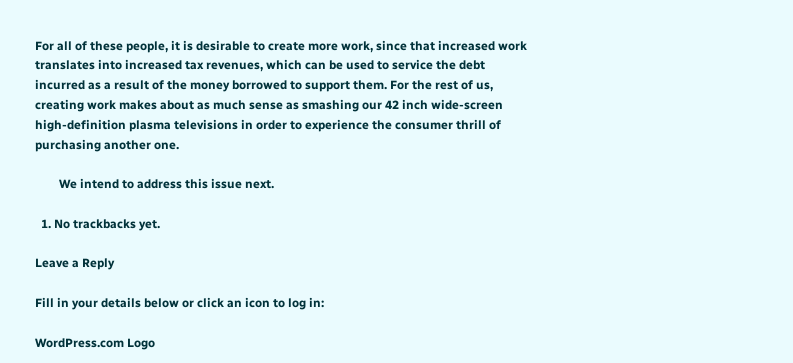For all of these people, it is desirable to create more work, since that increased work translates into increased tax revenues, which can be used to service the debt incurred as a result of the money borrowed to support them. For the rest of us, creating work makes about as much sense as smashing our 42 inch wide-screen high-definition plasma televisions in order to experience the consumer thrill of purchasing another one.

        We intend to address this issue next.

  1. No trackbacks yet.

Leave a Reply

Fill in your details below or click an icon to log in:

WordPress.com Logo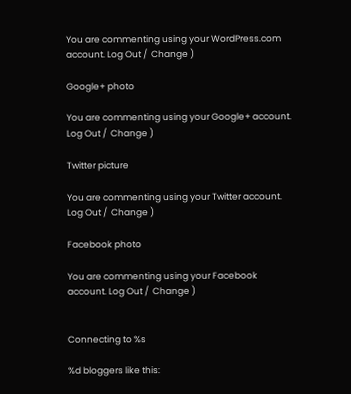You are commenting using your WordPress.com account. Log Out /  Change )

Google+ photo

You are commenting using your Google+ account. Log Out /  Change )

Twitter picture

You are commenting using your Twitter account. Log Out /  Change )

Facebook photo

You are commenting using your Facebook account. Log Out /  Change )


Connecting to %s

%d bloggers like this: